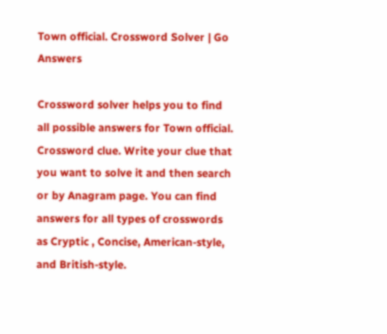Town official. Crossword Solver | Go Answers

Crossword solver helps you to find all possible answers for Town official. Crossword clue. Write your clue that you want to solve it and then search or by Anagram page. You can find answers for all types of crosswords as Cryptic , Concise, American-style, and British-style.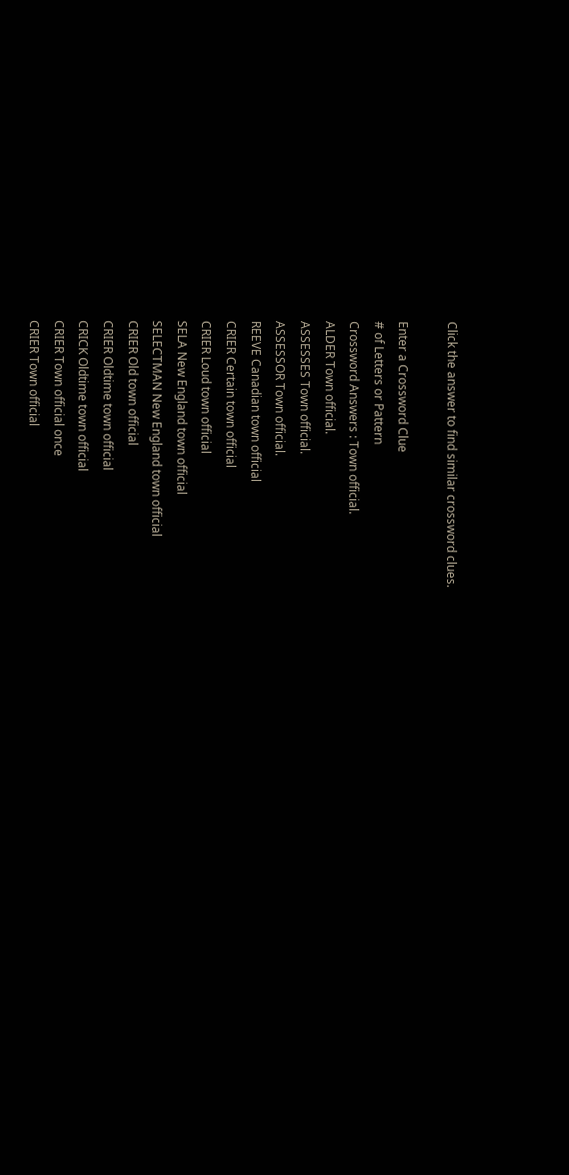Click the answer to find similar crossword clues.

Enter a Crossword Clue
# of Letters or Pattern
Crossword Answers : Town official.
ALDER Town official.
ASSESSES Town official.
ASSESSOR Town official.
REEVE Canadian town official
CRIER Certain town official
CRIER Loud town official
SELA New England town official
SELECTMAN New England town official
CRIER Old town official
CRIER Oldtime town official
CRICK Oldtime town official
CRIER Town official once
CRIER Town official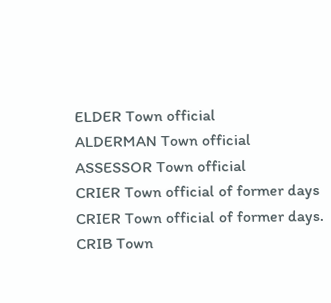ELDER Town official
ALDERMAN Town official
ASSESSOR Town official
CRIER Town official of former days
CRIER Town official of former days.
CRIB Town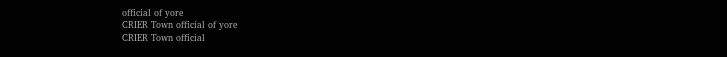official of yore
CRIER Town official of yore
CRIER Town official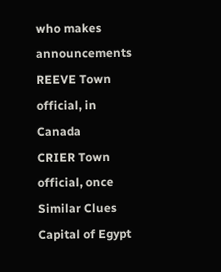who makes announcements
REEVE Town official, in Canada
CRIER Town official, once
Similar Clues
Capital of Egypt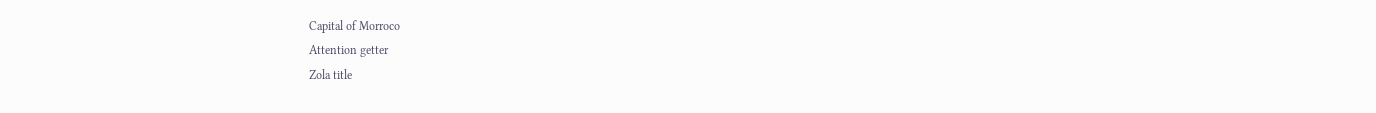Capital of Morroco
Attention getter
Zola title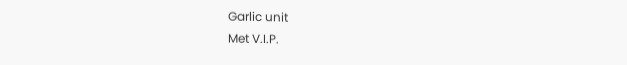Garlic unit
Met V.I.P.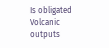Is obligated
Volcanic outputs